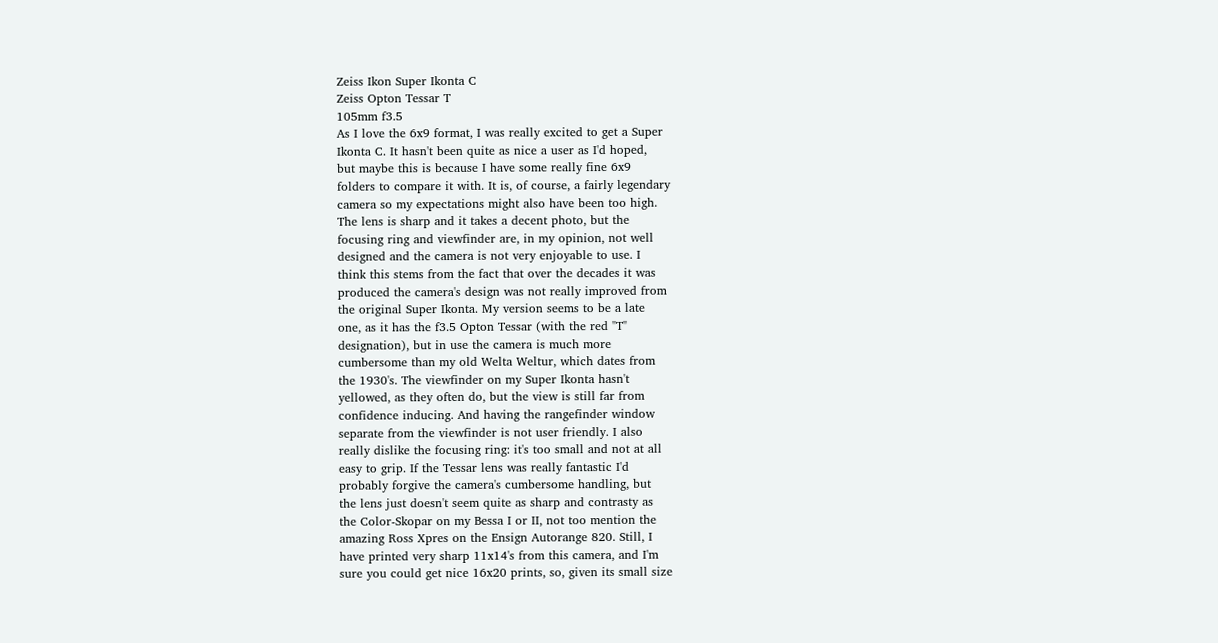Zeiss Ikon Super Ikonta C
Zeiss Opton Tessar T
105mm f3.5
As I love the 6x9 format, I was really excited to get a Super
Ikonta C. It hasn't been quite as nice a user as I'd hoped,
but maybe this is because I have some really fine 6x9
folders to compare it with. It is, of course, a fairly legendary
camera so my expectations might also have been too high.
The lens is sharp and it takes a decent photo, but the
focusing ring and viewfinder are, in my opinion, not well
designed and the camera is not very enjoyable to use. I
think this stems from the fact that over the decades it was
produced the camera's design was not really improved from
the original Super Ikonta. My version seems to be a late
one, as it has the f3.5 Opton Tessar (with the red "T"
designation), but in use the camera is much more
cumbersome than my old Welta Weltur, which dates from
the 1930's. The viewfinder on my Super Ikonta hasn't
yellowed, as they often do, but the view is still far from
confidence inducing. And having the rangefinder window
separate from the viewfinder is not user friendly. I also
really dislike the focusing ring: it's too small and not at all
easy to grip. If the Tessar lens was really fantastic I'd
probably forgive the camera's cumbersome handling, but
the lens just doesn't seem quite as sharp and contrasty as
the Color-Skopar on my Bessa I or II, not too mention the
amazing Ross Xpres on the Ensign Autorange 820. Still, I
have printed very sharp 11x14's from this camera, and I'm
sure you could get nice 16x20 prints, so, given its small size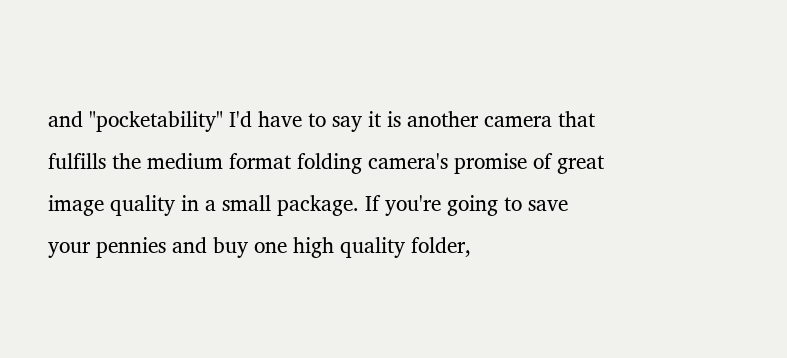and "pocketability" I'd have to say it is another camera that
fulfills the medium format folding camera's promise of great
image quality in a small package. If you're going to save
your pennies and buy one high quality folder,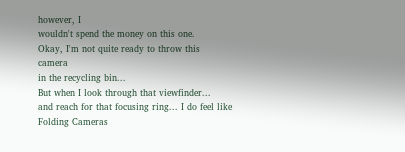however, I
wouldn't spend the money on this one.
Okay, I'm not quite ready to throw this camera
in the recycling bin...
But when I look through that viewfinder...
and reach for that focusing ring... I do feel like
Folding Cameras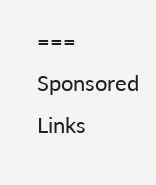=== Sponsored Links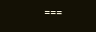===